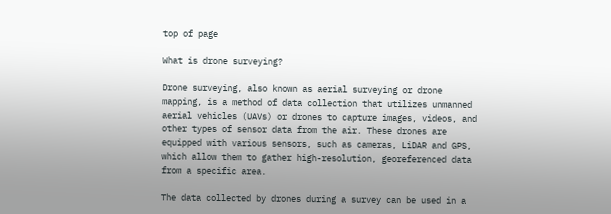top of page

What is drone surveying?

Drone surveying, also known as aerial surveying or drone mapping, is a method of data collection that utilizes unmanned aerial vehicles (UAVs) or drones to capture images, videos, and other types of sensor data from the air. These drones are equipped with various sensors, such as cameras, LiDAR and GPS, which allow them to gather high-resolution, georeferenced data from a specific area.

The data collected by drones during a survey can be used in a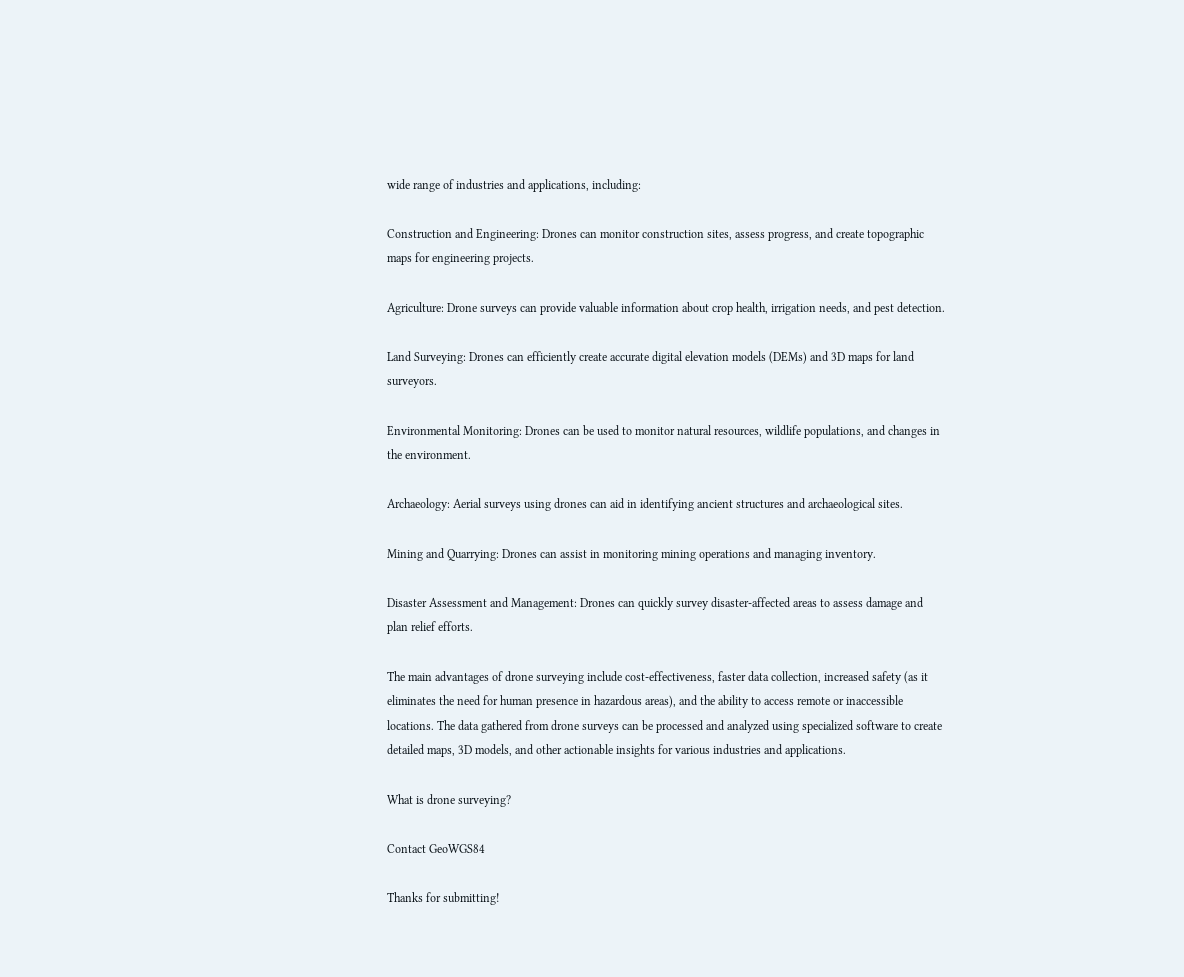wide range of industries and applications, including:

Construction and Engineering: Drones can monitor construction sites, assess progress, and create topographic maps for engineering projects.

Agriculture: Drone surveys can provide valuable information about crop health, irrigation needs, and pest detection.

Land Surveying: Drones can efficiently create accurate digital elevation models (DEMs) and 3D maps for land surveyors.

Environmental Monitoring: Drones can be used to monitor natural resources, wildlife populations, and changes in the environment.

Archaeology: Aerial surveys using drones can aid in identifying ancient structures and archaeological sites.

Mining and Quarrying: Drones can assist in monitoring mining operations and managing inventory.

Disaster Assessment and Management: Drones can quickly survey disaster-affected areas to assess damage and plan relief efforts.

The main advantages of drone surveying include cost-effectiveness, faster data collection, increased safety (as it eliminates the need for human presence in hazardous areas), and the ability to access remote or inaccessible locations. The data gathered from drone surveys can be processed and analyzed using specialized software to create detailed maps, 3D models, and other actionable insights for various industries and applications.

What is drone surveying?

Contact GeoWGS84

Thanks for submitting!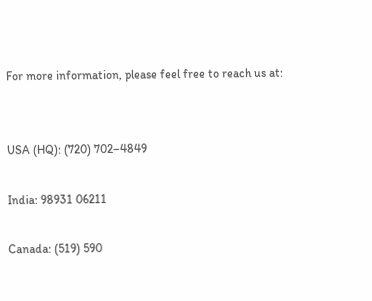For more information, please feel free to reach us at:


USA (HQ): (720) 702–4849

India: 98931 06211

Canada: (519) 590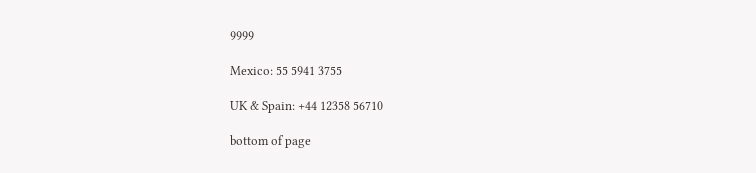9999

Mexico: 55 5941 3755

UK & Spain: +44 12358 56710

bottom of page